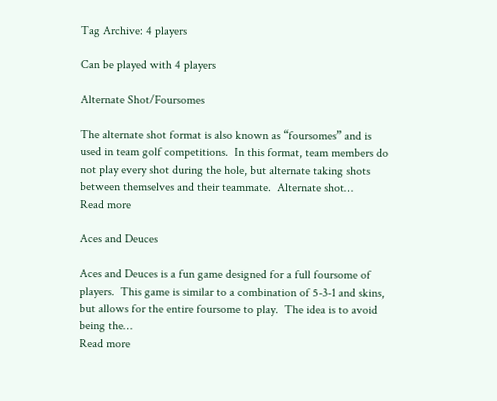Tag Archive: 4 players

Can be played with 4 players

Alternate Shot/Foursomes

The alternate shot format is also known as “foursomes” and is used in team golf competitions.  In this format, team members do not play every shot during the hole, but alternate taking shots between themselves and their teammate.  Alternate shot…
Read more

Aces and Deuces

Aces and Deuces is a fun game designed for a full foursome of players.  This game is similar to a combination of 5-3-1 and skins, but allows for the entire foursome to play.  The idea is to avoid being the…
Read more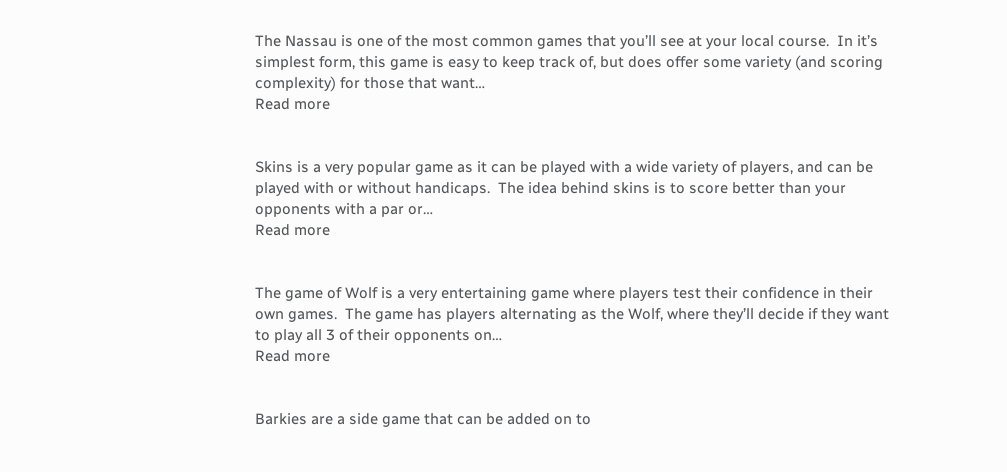The Nassau is one of the most common games that you’ll see at your local course.  In it’s simplest form, this game is easy to keep track of, but does offer some variety (and scoring complexity) for those that want…
Read more


Skins is a very popular game as it can be played with a wide variety of players, and can be played with or without handicaps.  The idea behind skins is to score better than your opponents with a par or…
Read more


The game of Wolf is a very entertaining game where players test their confidence in their own games.  The game has players alternating as the Wolf, where they’ll decide if they want to play all 3 of their opponents on…
Read more


Barkies are a side game that can be added on to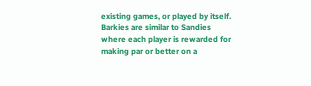existing games, or played by itself.  Barkies are similar to Sandies where each player is rewarded for making par or better on a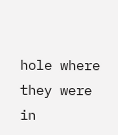hole where they were in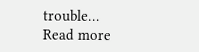trouble…
Read more